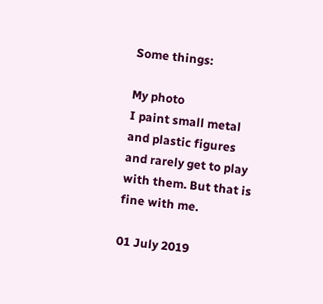Some things:

My photo
I paint small metal and plastic figures and rarely get to play with them. But that is fine with me.

01 July 2019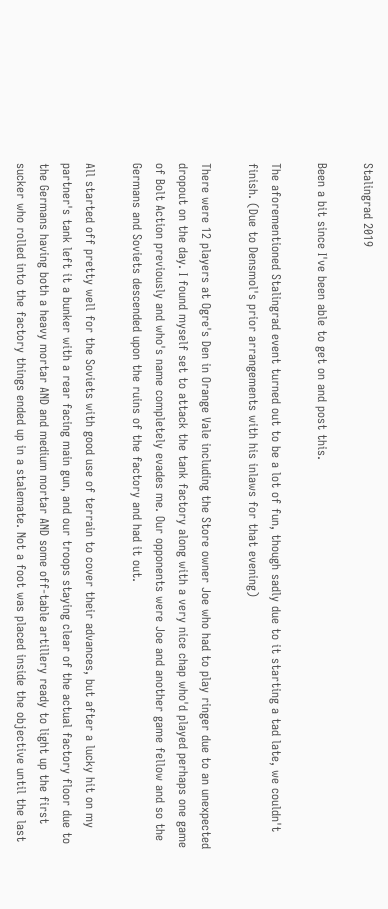Stalingrad 2019

Been a bit since I've been able to get on and post this.

The aforementioned Stalingrad event turned out to be a lot of fun, though sadly due to it starting a tad late, we couldn't finish. (Due to Densmol's prior arrangements with his inlaws for that evening)

There were 12 players at Ogre's Den in Orange Vale including the Store owner Joe who had to play ringer due to an unexpected dropout on the day. I found myself set to attack the tank factory along with a very nice chap who'd played perhaps one game of Bolt Action previously and who's name completely evades me. Our opponents were Joe and another game fellow and so the Germans and Soviets descended upon the ruins of the factory and had it out.

All started off pretty well for the Soviets with good use of terrain to cover their advances, but after a lucky hit on my partner's tank left it a bunker with a rear facing main gun, and our troops staying clear of the actual factory floor due to the Germans having both a heavy mortar AND and medium mortar AND some off-table artillery ready to light up the first sucker who rolled into the factory things ended up in a stalemate. Not a foot was placed inside the objective until the last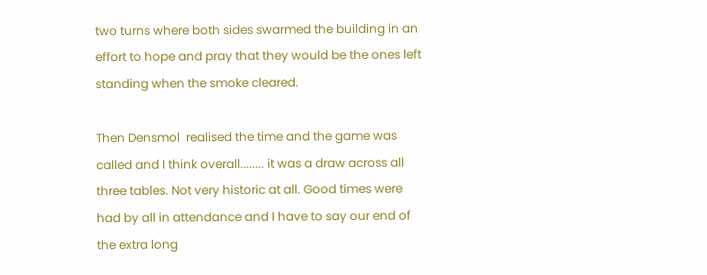two turns where both sides swarmed the building in an effort to hope and pray that they would be the ones left standing when the smoke cleared.

Then Densmol  realised the time and the game was called and I think overall........ it was a draw across all three tables. Not very historic at all. Good times were had by all in attendance and I have to say our end of the extra long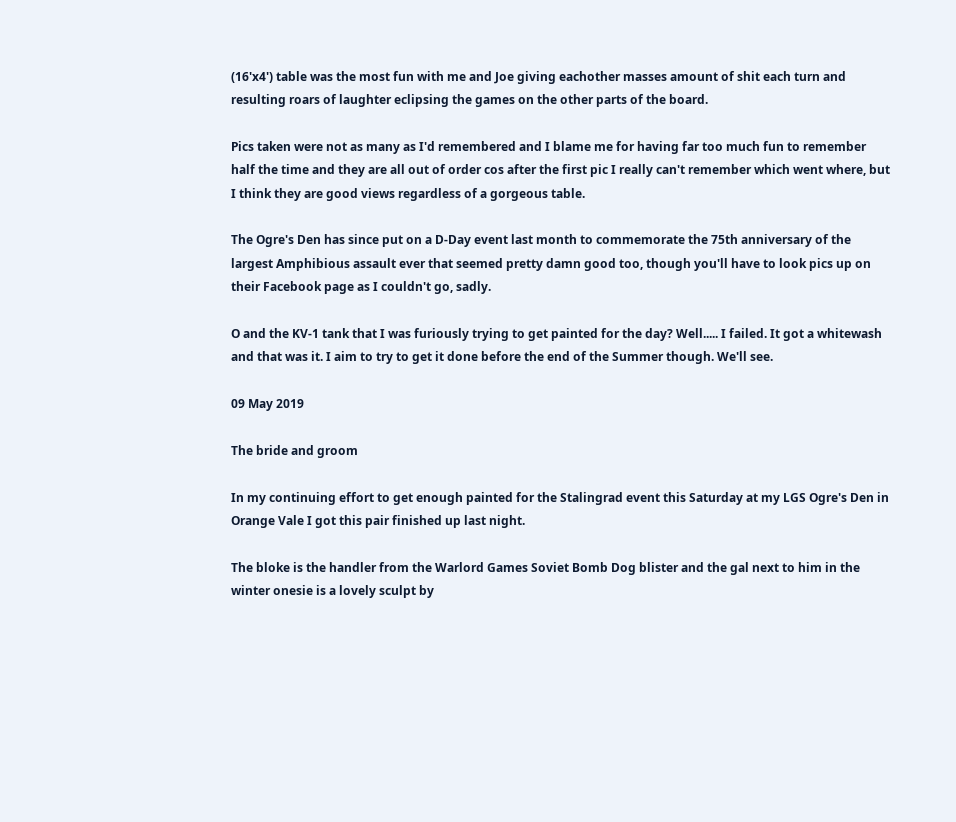(16'x4') table was the most fun with me and Joe giving eachother masses amount of shit each turn and resulting roars of laughter eclipsing the games on the other parts of the board.

Pics taken were not as many as I'd remembered and I blame me for having far too much fun to remember half the time and they are all out of order cos after the first pic I really can't remember which went where, but I think they are good views regardless of a gorgeous table.

The Ogre's Den has since put on a D-Day event last month to commemorate the 75th anniversary of the largest Amphibious assault ever that seemed pretty damn good too, though you'll have to look pics up on their Facebook page as I couldn't go, sadly.

O and the KV-1 tank that I was furiously trying to get painted for the day? Well..... I failed. It got a whitewash and that was it. I aim to try to get it done before the end of the Summer though. We'll see.

09 May 2019

The bride and groom

In my continuing effort to get enough painted for the Stalingrad event this Saturday at my LGS Ogre's Den in Orange Vale I got this pair finished up last night.

The bloke is the handler from the Warlord Games Soviet Bomb Dog blister and the gal next to him in the winter onesie is a lovely sculpt by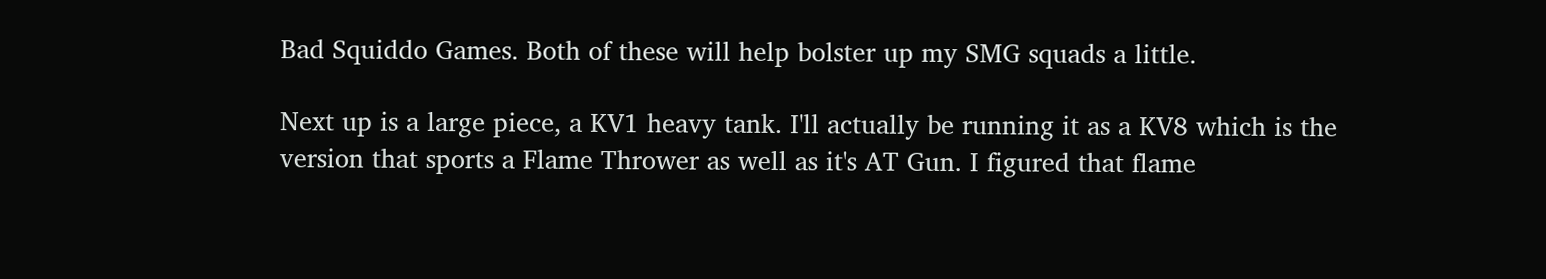Bad Squiddo Games. Both of these will help bolster up my SMG squads a little.

Next up is a large piece, a KV1 heavy tank. I'll actually be running it as a KV8 which is the version that sports a Flame Thrower as well as it's AT Gun. I figured that flame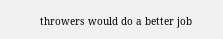throwers would do a better job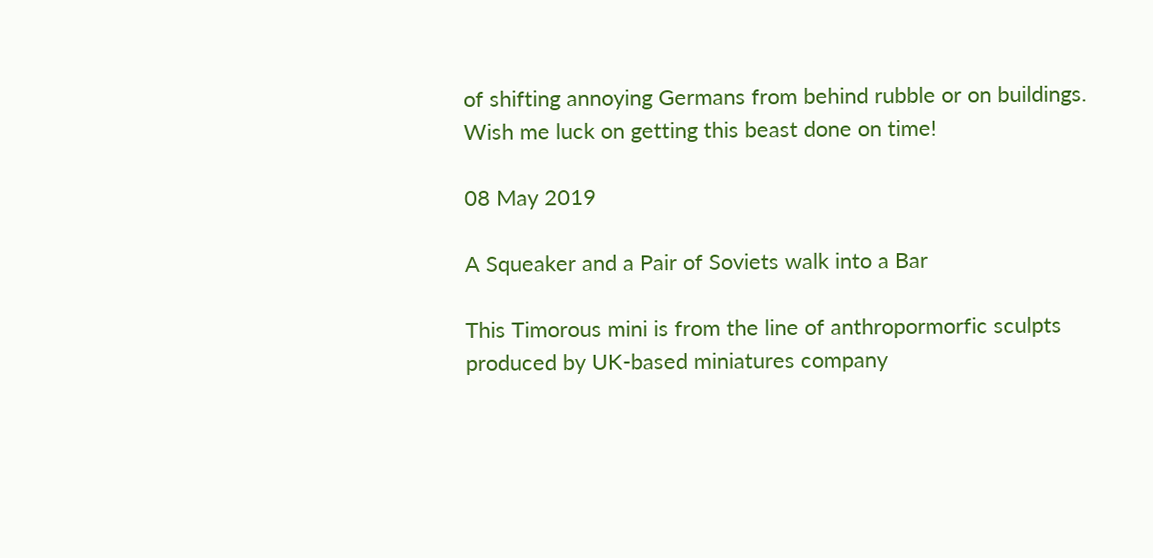of shifting annoying Germans from behind rubble or on buildings. Wish me luck on getting this beast done on time!

08 May 2019

A Squeaker and a Pair of Soviets walk into a Bar

This Timorous mini is from the line of anthropormorfic sculpts produced by UK-based miniatures company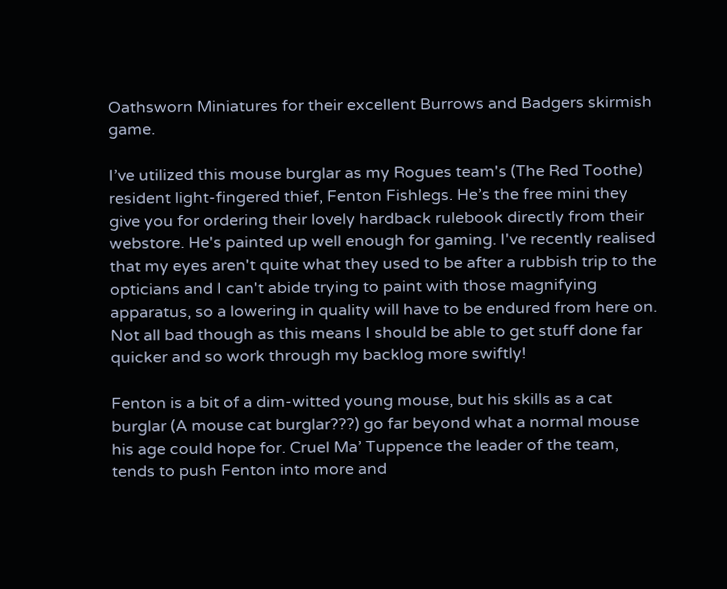Oathsworn Miniatures for their excellent Burrows and Badgers skirmish game.

I’ve utilized this mouse burglar as my Rogues team's (The Red Toothe) resident light-fingered thief, Fenton Fishlegs. He’s the free mini they give you for ordering their lovely hardback rulebook directly from their webstore. He's painted up well enough for gaming. I've recently realised that my eyes aren't quite what they used to be after a rubbish trip to the opticians and I can't abide trying to paint with those magnifying apparatus, so a lowering in quality will have to be endured from here on. Not all bad though as this means I should be able to get stuff done far quicker and so work through my backlog more swiftly!

Fenton is a bit of a dim-witted young mouse, but his skills as a cat burglar (A mouse cat burglar???) go far beyond what a normal mouse his age could hope for. Cruel Ma’ Tuppence the leader of the team, tends to push Fenton into more and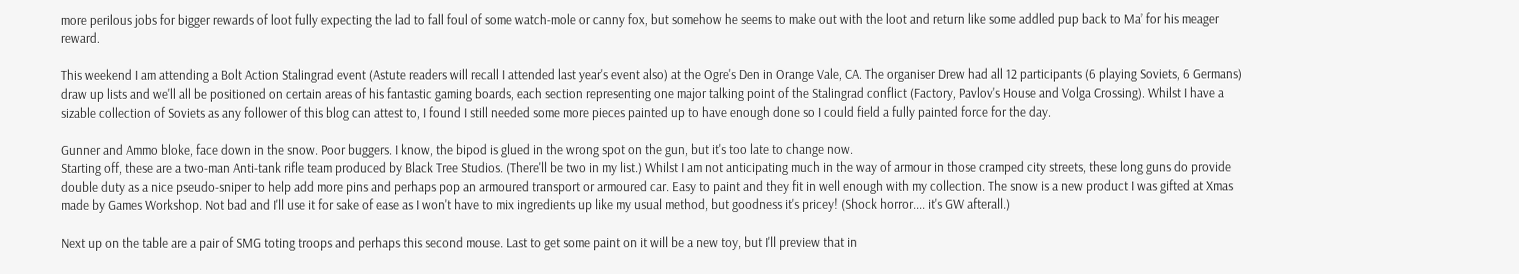more perilous jobs for bigger rewards of loot fully expecting the lad to fall foul of some watch-mole or canny fox, but somehow he seems to make out with the loot and return like some addled pup back to Ma’ for his meager reward.

This weekend I am attending a Bolt Action Stalingrad event (Astute readers will recall I attended last year's event also) at the Ogre's Den in Orange Vale, CA. The organiser Drew had all 12 participants (6 playing Soviets, 6 Germans) draw up lists and we'll all be positioned on certain areas of his fantastic gaming boards, each section representing one major talking point of the Stalingrad conflict (Factory, Pavlov's House and Volga Crossing). Whilst I have a sizable collection of Soviets as any follower of this blog can attest to, I found I still needed some more pieces painted up to have enough done so I could field a fully painted force for the day.

Gunner and Ammo bloke, face down in the snow. Poor buggers. I know, the bipod is glued in the wrong spot on the gun, but it's too late to change now.
Starting off, these are a two-man Anti-tank rifle team produced by Black Tree Studios. (There'll be two in my list.) Whilst I am not anticipating much in the way of armour in those cramped city streets, these long guns do provide double duty as a nice pseudo-sniper to help add more pins and perhaps pop an armoured transport or armoured car. Easy to paint and they fit in well enough with my collection. The snow is a new product I was gifted at Xmas made by Games Workshop. Not bad and I'll use it for sake of ease as I won't have to mix ingredients up like my usual method, but goodness it's pricey! (Shock horror.... it's GW afterall.)

Next up on the table are a pair of SMG toting troops and perhaps this second mouse. Last to get some paint on it will be a new toy, but I'll preview that in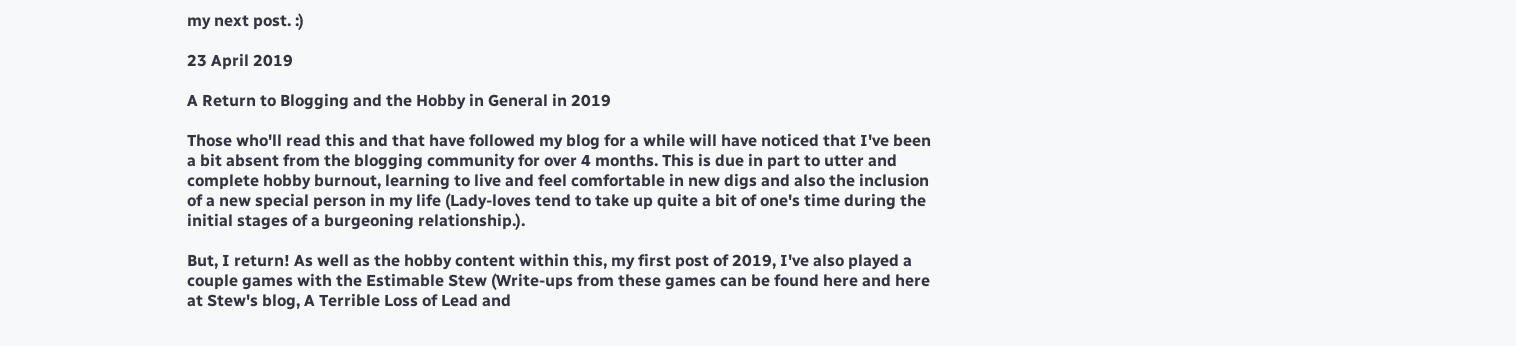my next post. :)

23 April 2019

A Return to Blogging and the Hobby in General in 2019

Those who'll read this and that have followed my blog for a while will have noticed that I've been a bit absent from the blogging community for over 4 months. This is due in part to utter and complete hobby burnout, learning to live and feel comfortable in new digs and also the inclusion of a new special person in my life (Lady-loves tend to take up quite a bit of one's time during the initial stages of a burgeoning relationship.).

But, I return! As well as the hobby content within this, my first post of 2019, I've also played a couple games with the Estimable Stew (Write-ups from these games can be found here and here at Stew's blog, A Terrible Loss of Lead and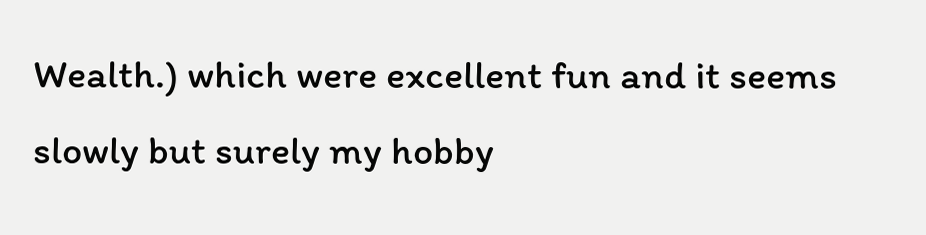Wealth.) which were excellent fun and it seems slowly but surely my hobby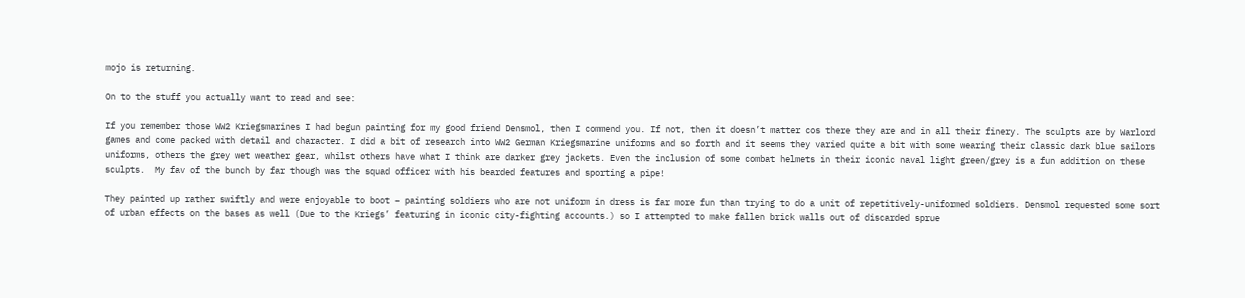mojo is returning.

On to the stuff you actually want to read and see:

If you remember those WW2 Kriegsmarines I had begun painting for my good friend Densmol, then I commend you. If not, then it doesn’t matter cos there they are and in all their finery. The sculpts are by Warlord games and come packed with detail and character. I did a bit of research into WW2 German Kriegsmarine uniforms and so forth and it seems they varied quite a bit with some wearing their classic dark blue sailors uniforms, others the grey wet weather gear, whilst others have what I think are darker grey jackets. Even the inclusion of some combat helmets in their iconic naval light green/grey is a fun addition on these sculpts.  My fav of the bunch by far though was the squad officer with his bearded features and sporting a pipe!

They painted up rather swiftly and were enjoyable to boot – painting soldiers who are not uniform in dress is far more fun than trying to do a unit of repetitively-uniformed soldiers. Densmol requested some sort of urban effects on the bases as well (Due to the Kriegs’ featuring in iconic city-fighting accounts.) so I attempted to make fallen brick walls out of discarded sprue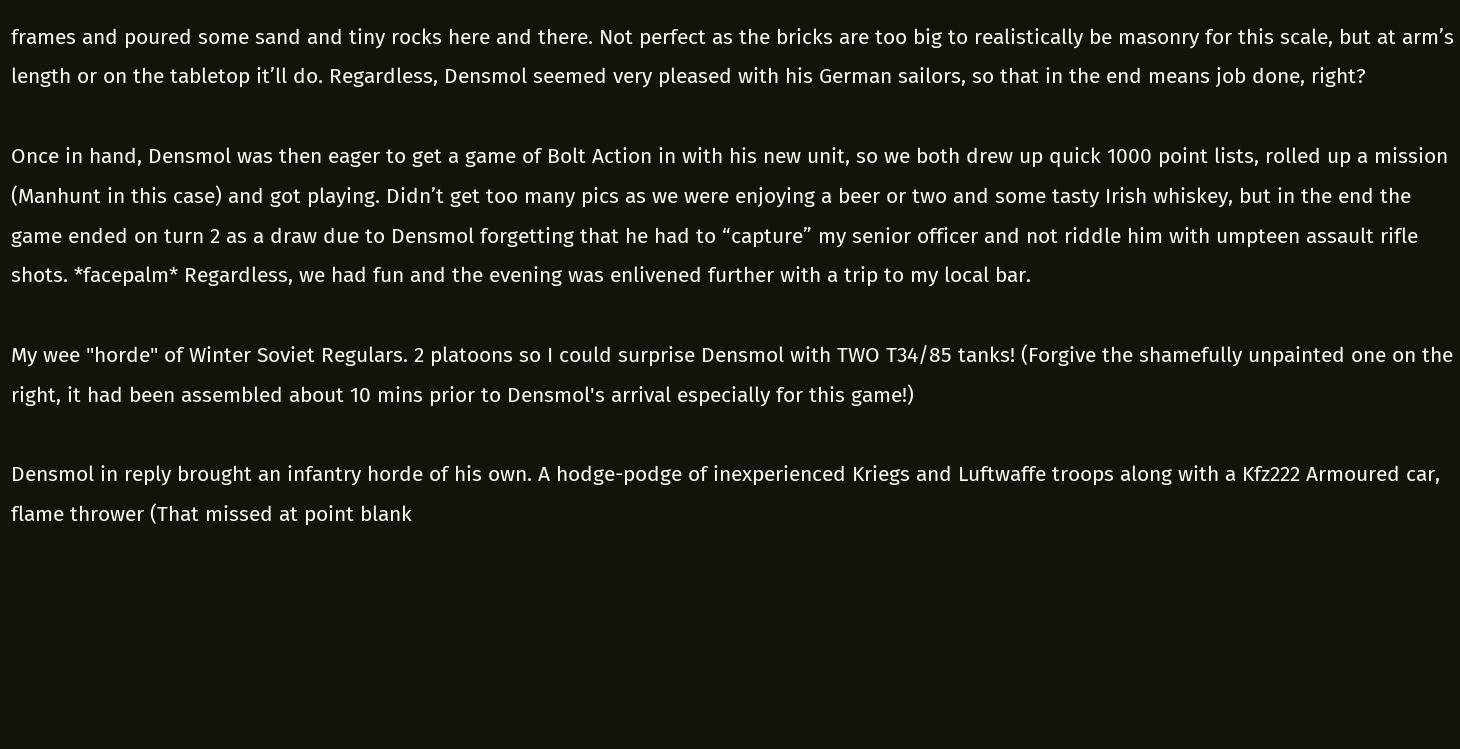frames and poured some sand and tiny rocks here and there. Not perfect as the bricks are too big to realistically be masonry for this scale, but at arm’s length or on the tabletop it’ll do. Regardless, Densmol seemed very pleased with his German sailors, so that in the end means job done, right?

Once in hand, Densmol was then eager to get a game of Bolt Action in with his new unit, so we both drew up quick 1000 point lists, rolled up a mission (Manhunt in this case) and got playing. Didn’t get too many pics as we were enjoying a beer or two and some tasty Irish whiskey, but in the end the game ended on turn 2 as a draw due to Densmol forgetting that he had to “capture” my senior officer and not riddle him with umpteen assault rifle shots. *facepalm* Regardless, we had fun and the evening was enlivened further with a trip to my local bar.

My wee "horde" of Winter Soviet Regulars. 2 platoons so I could surprise Densmol with TWO T34/85 tanks! (Forgive the shamefully unpainted one on the right, it had been assembled about 10 mins prior to Densmol's arrival especially for this game!)

Densmol in reply brought an infantry horde of his own. A hodge-podge of inexperienced Kriegs and Luftwaffe troops along with a Kfz222 Armoured car, flame thrower (That missed at point blank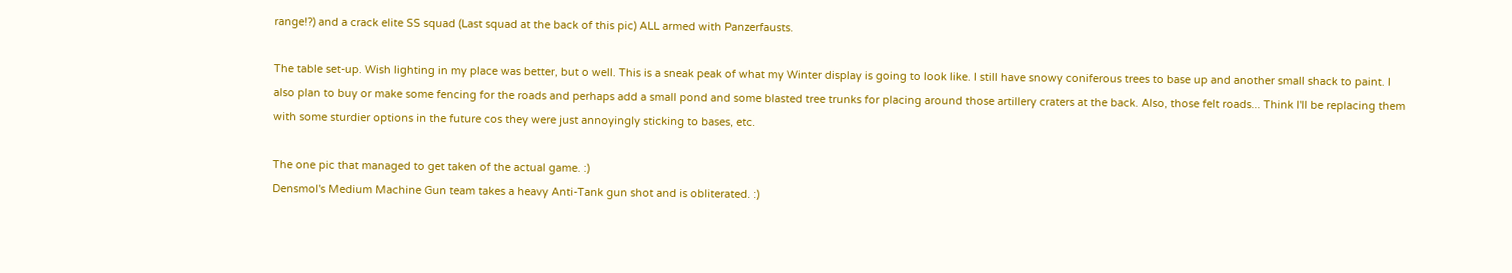range!?) and a crack elite SS squad (Last squad at the back of this pic) ALL armed with Panzerfausts.

The table set-up. Wish lighting in my place was better, but o well. This is a sneak peak of what my Winter display is going to look like. I still have snowy coniferous trees to base up and another small shack to paint. I also plan to buy or make some fencing for the roads and perhaps add a small pond and some blasted tree trunks for placing around those artillery craters at the back. Also, those felt roads... Think I'll be replacing them with some sturdier options in the future cos they were just annoyingly sticking to bases, etc.

The one pic that managed to get taken of the actual game. :)
Densmol's Medium Machine Gun team takes a heavy Anti-Tank gun shot and is obliterated. :)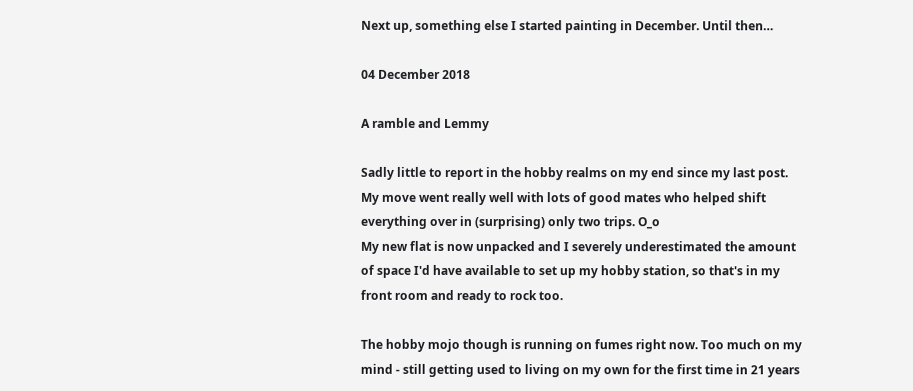Next up, something else I started painting in December. Until then…

04 December 2018

A ramble and Lemmy

Sadly little to report in the hobby realms on my end since my last post. My move went really well with lots of good mates who helped shift everything over in (surprising) only two trips. O_o
My new flat is now unpacked and I severely underestimated the amount of space I'd have available to set up my hobby station, so that's in my front room and ready to rock too.

The hobby mojo though is running on fumes right now. Too much on my mind - still getting used to living on my own for the first time in 21 years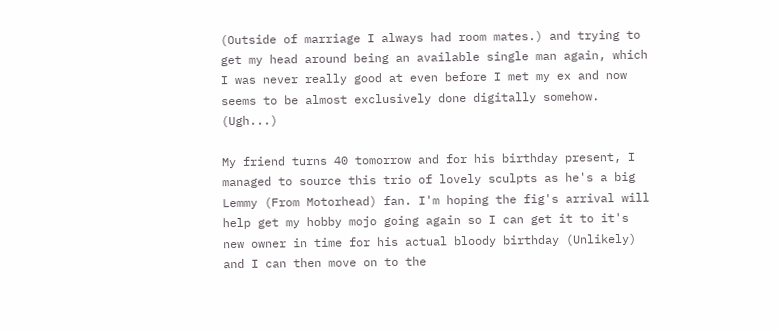(Outside of marriage I always had room mates.) and trying to get my head around being an available single man again, which I was never really good at even before I met my ex and now seems to be almost exclusively done digitally somehow. (Ugh...)

My friend turns 40 tomorrow and for his birthday present, I managed to source this trio of lovely sculpts as he's a big Lemmy (From Motorhead) fan. I'm hoping the fig's arrival will help get my hobby mojo going again so I can get it to it's new owner in time for his actual bloody birthday (Unlikely) and I can then move on to the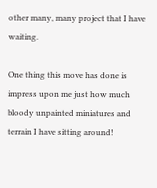other many, many project that I have waiting.

One thing this move has done is impress upon me just how much bloody unpainted miniatures and terrain I have sitting around!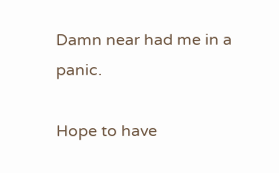Damn near had me in a panic.

Hope to have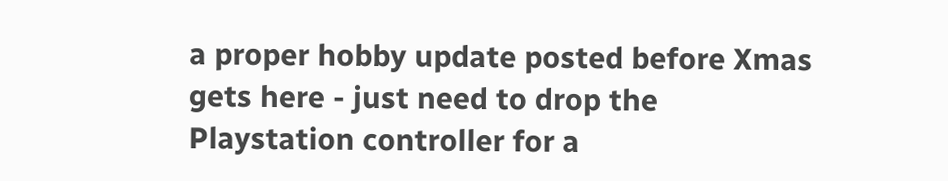a proper hobby update posted before Xmas gets here - just need to drop the Playstation controller for a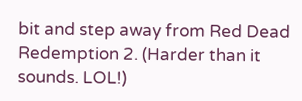bit and step away from Red Dead Redemption 2. (Harder than it sounds. LOL!)